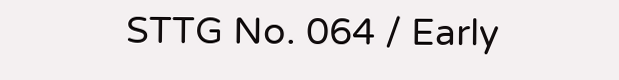STTG No. 064 / Early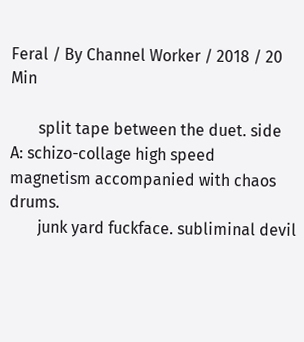Feral / By Channel Worker / 2018 / 20 Min

       split tape between the duet. side A: schizo-collage high speed magnetism accompanied with chaos drums.
       junk yard fuckface. subliminal devil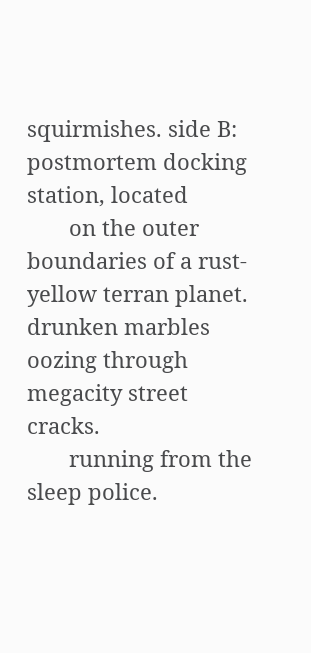squirmishes. side B: postmortem docking station, located
       on the outer boundaries of a rust-yellow terran planet. drunken marbles oozing through megacity street cracks.
       running from the sleep police.